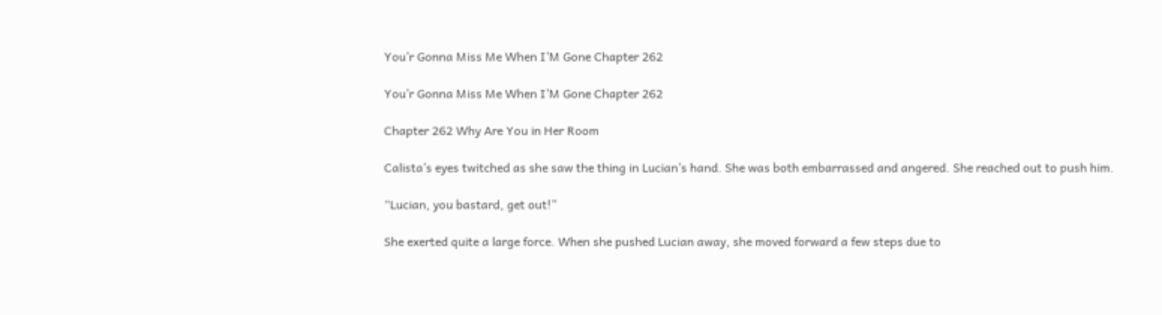You’r Gonna Miss Me When I’M Gone Chapter 262

You’r Gonna Miss Me When I’M Gone Chapter 262

Chapter 262 Why Are You in Her Room

Calista’s eyes twitched as she saw the thing in Lucian’s hand. She was both embarrassed and angered. She reached out to push him.

“Lucian, you bastard, get out!”

She exerted quite a large force. When she pushed Lucian away, she moved forward a few steps due to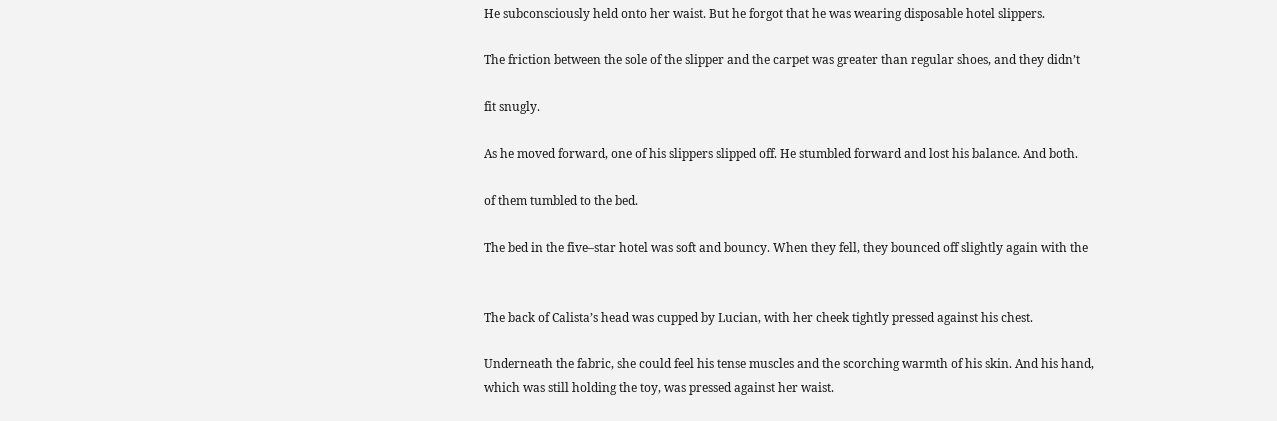He subconsciously held onto her waist. But he forgot that he was wearing disposable hotel slippers.

The friction between the sole of the slipper and the carpet was greater than regular shoes, and they didn’t

fit snugly.

As he moved forward, one of his slippers slipped off. He stumbled forward and lost his balance. And both.

of them tumbled to the bed.

The bed in the five–star hotel was soft and bouncy. When they fell, they bounced off slightly again with the


The back of Calista’s head was cupped by Lucian, with her cheek tightly pressed against his chest.

Underneath the fabric, she could feel his tense muscles and the scorching warmth of his skin. And his hand, which was still holding the toy, was pressed against her waist.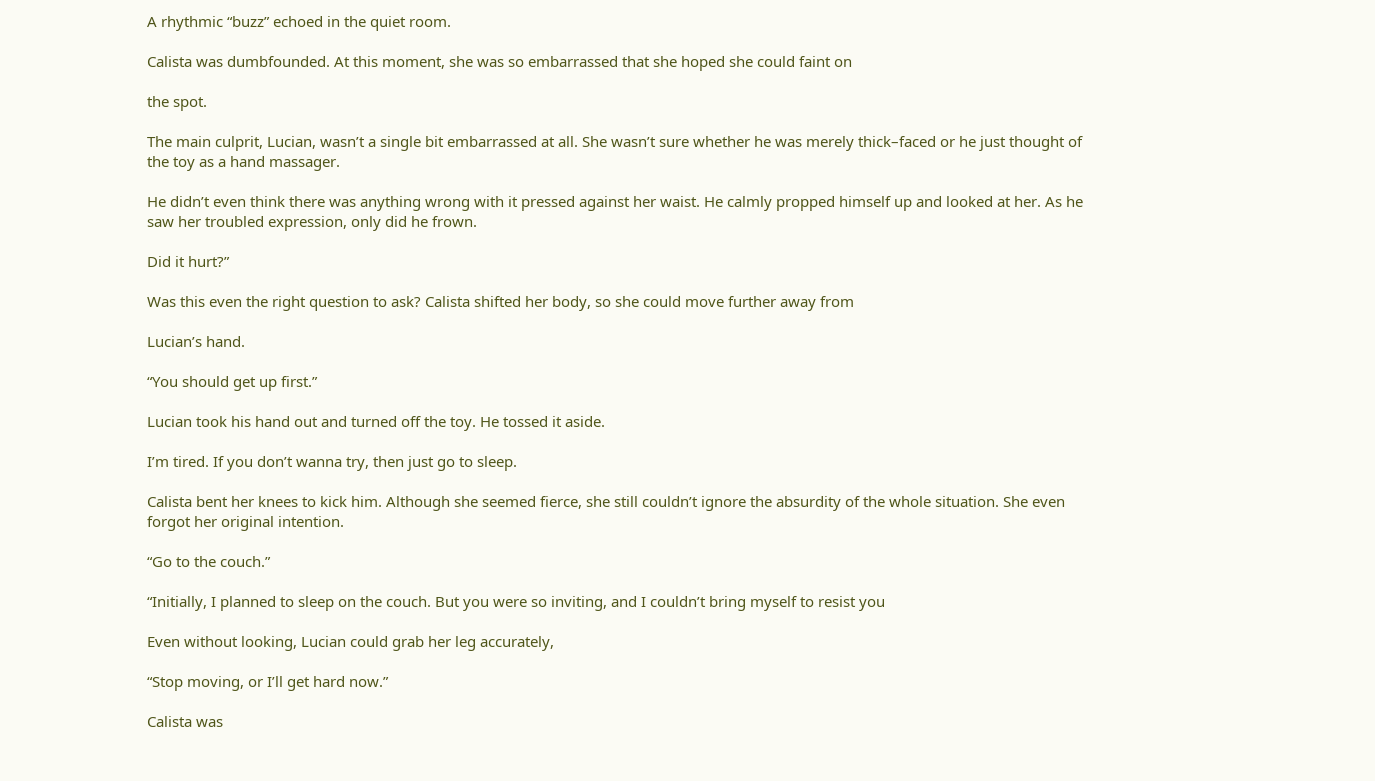A rhythmic “buzz” echoed in the quiet room.

Calista was dumbfounded. At this moment, she was so embarrassed that she hoped she could faint on

the spot.

The main culprit, Lucian, wasn’t a single bit embarrassed at all. She wasn’t sure whether he was merely thick–faced or he just thought of the toy as a hand massager.

He didn’t even think there was anything wrong with it pressed against her waist. He calmly propped himself up and looked at her. As he saw her troubled expression, only did he frown.

Did it hurt?”

Was this even the right question to ask? Calista shifted her body, so she could move further away from

Lucian’s hand.

“You should get up first.”

Lucian took his hand out and turned off the toy. He tossed it aside.

I’m tired. If you don’t wanna try, then just go to sleep.

Calista bent her knees to kick him. Although she seemed fierce, she still couldn’t ignore the absurdity of the whole situation. She even forgot her original intention.

“Go to the couch.”

“Initially, I planned to sleep on the couch. But you were so inviting, and I couldn’t bring myself to resist you

Even without looking, Lucian could grab her leg accurately,

“Stop moving, or I’ll get hard now.”

Calista was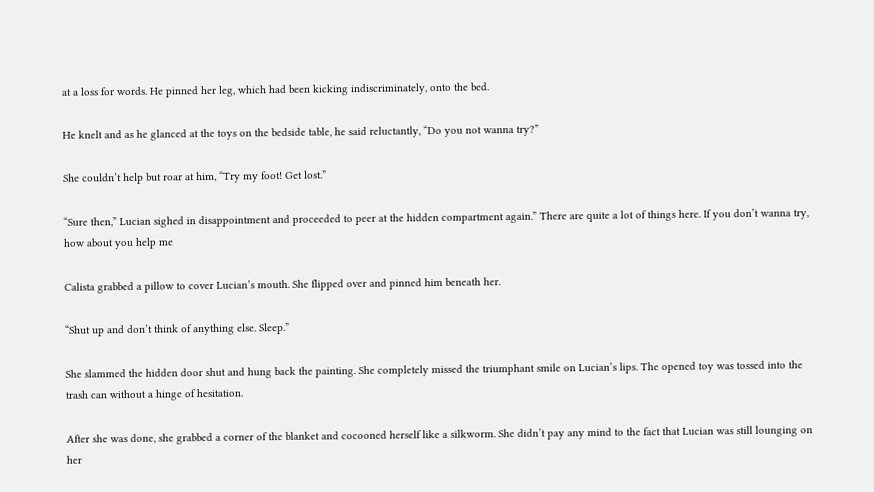at a loss for words. He pinned her leg, which had been kicking indiscriminately, onto the bed.

He knelt and as he glanced at the toys on the bedside table, he said reluctantly, “Do you not wanna try?”

She couldn’t help but roar at him, “Try my foot! Get lost.”

“Sure then,” Lucian sighed in disappointment and proceeded to peer at the hidden compartment again.” There are quite a lot of things here. If you don’t wanna try, how about you help me

Calista grabbed a pillow to cover Lucian’s mouth. She flipped over and pinned him beneath her.

“Shut up and don’t think of anything else. Sleep.”

She slammed the hidden door shut and hung back the painting. She completely missed the triumphant smile on Lucian’s lips. The opened toy was tossed into the trash can without a hinge of hesitation.

After she was done, she grabbed a corner of the blanket and cocooned herself like a silkworm. She didn’t pay any mind to the fact that Lucian was still lounging on her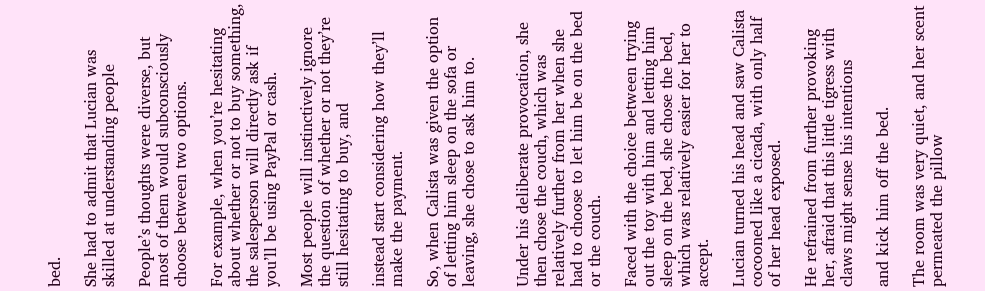bed.

She had to admit that Lucian was skilled at understanding people

People’s thoughts were diverse, but most of them would subconsciously choose between two options.

For example, when you’re hesitating about whether or not to buy something, the salesperson will directly ask if you’ll be using PayPal or cash.

Most people will instinctively ignore the question of whether or not they’re still hesitating to buy, and

instead start considering how they’ll make the payment.

So, when Calista was given the option of letting him sleep on the sofa or leaving, she chose to ask him to.


Under his deliberate provocation, she then chose the couch, which was relatively further from her when she had to choose to let him be on the bed or the couch.

Faced with the choice between trying out the toy with him and letting him sleep on the bed, she chose the bed, which was relatively easier for her to accept.

Lucian turned his head and saw Calista cocooned like a cicada, with only half of her head exposed.

He refrained from further provoking her, afraid that this little tigress with claws might sense his intentions

and kick him off the bed.

The room was very quiet, and her scent permeated the pillow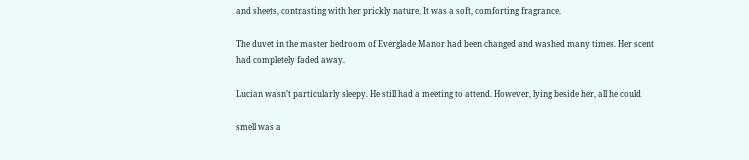and sheets, contrasting with her prickly nature. It was a soft, comforting fragrance.

The duvet in the master bedroom of Everglade Manor had been changed and washed many times. Her scent had completely faded away.

Lucian wasn’t particularly sleepy. He still had a meeting to attend. However, lying beside her, all he could

smell was a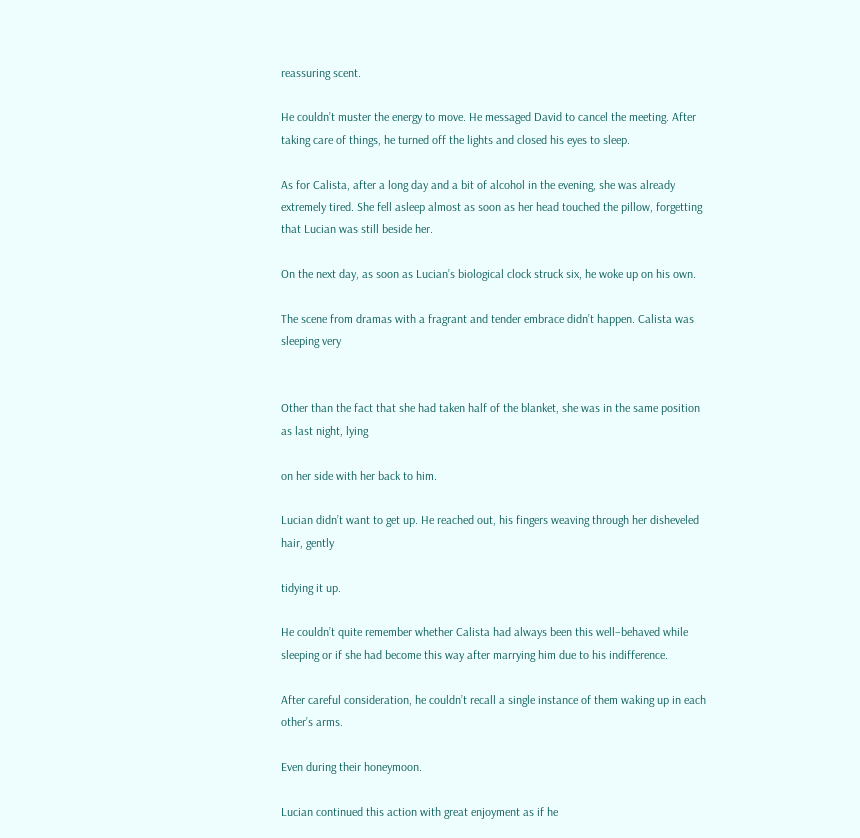reassuring scent.

He couldn’t muster the energy to move. He messaged David to cancel the meeting. After taking care of things, he turned off the lights and closed his eyes to sleep.

As for Calista, after a long day and a bit of alcohol in the evening, she was already extremely tired. She fell asleep almost as soon as her head touched the pillow, forgetting that Lucian was still beside her.

On the next day, as soon as Lucian’s biological clock struck six, he woke up on his own.

The scene from dramas with a fragrant and tender embrace didn’t happen. Calista was sleeping very


Other than the fact that she had taken half of the blanket, she was in the same position as last night, lying

on her side with her back to him.

Lucian didn’t want to get up. He reached out, his fingers weaving through her disheveled hair, gently

tidying it up.

He couldn’t quite remember whether Calista had always been this well–behaved while sleeping or if she had become this way after marrying him due to his indifference.

After careful consideration, he couldn’t recall a single instance of them waking up in each other’s arms.

Even during their honeymoon.

Lucian continued this action with great enjoyment as if he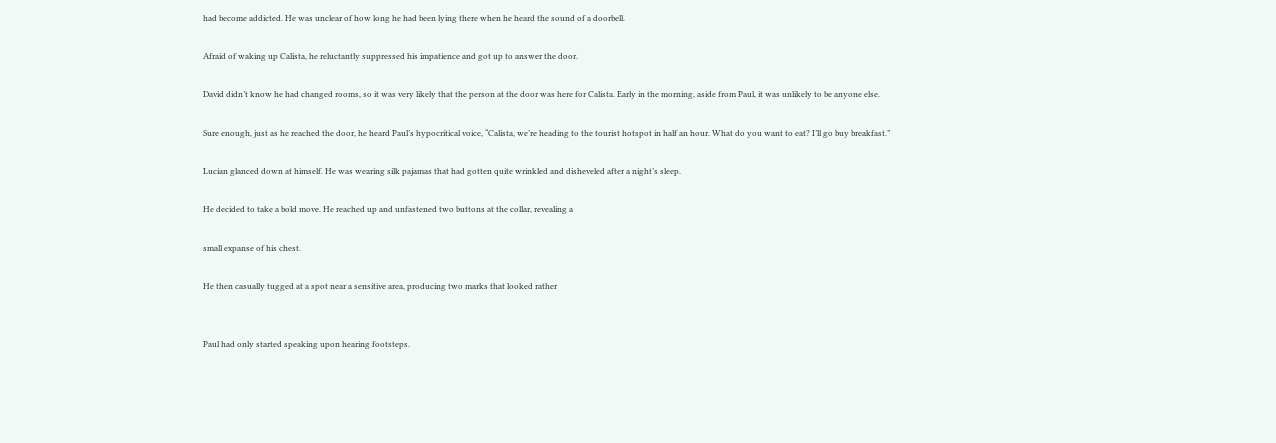had become addicted. He was unclear of how long he had been lying there when he heard the sound of a doorbell.

Afraid of waking up Calista, he reluctantly suppressed his impatience and got up to answer the door.

David didn’t know he had changed rooms, so it was very likely that the person at the door was here for Calista. Early in the morning, aside from Paul, it was unlikely to be anyone else.

Sure enough, just as he reached the door, he heard Paul’s hypocritical voice, “Calista, we’re heading to the tourist hotspot in half an hour. What do you want to eat? I’ll go buy breakfast.”

Lucian glanced down at himself. He was wearing silk pajamas that had gotten quite wrinkled and disheveled after a night’s sleep.

He decided to take a bold move. He reached up and unfastened two buttons at the collar, revealing a

small expanse of his chest.

He then casually tugged at a spot near a sensitive area, producing two marks that looked rather


Paul had only started speaking upon hearing footsteps.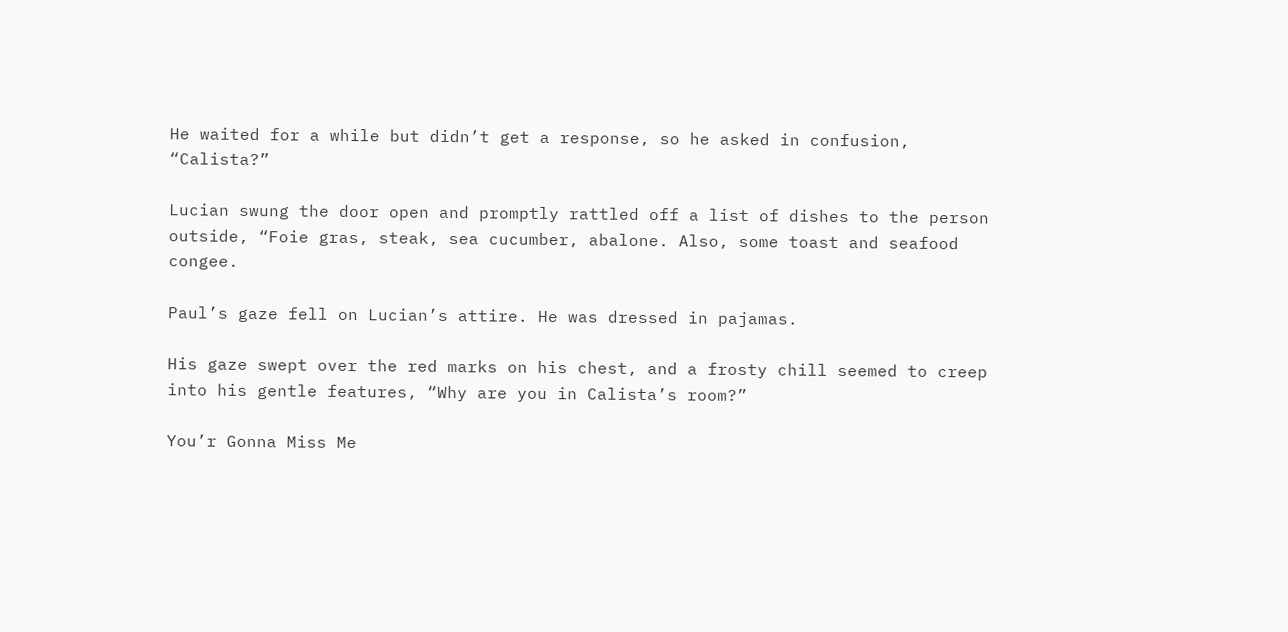He waited for a while but didn’t get a response, so he asked in confusion, “Calista?”

Lucian swung the door open and promptly rattled off a list of dishes to the person outside, “Foie gras, steak, sea cucumber, abalone. Also, some toast and seafood congee.

Paul’s gaze fell on Lucian’s attire. He was dressed in pajamas.

His gaze swept over the red marks on his chest, and a frosty chill seemed to creep into his gentle features, “Why are you in Calista’s room?”

You’r Gonna Miss Me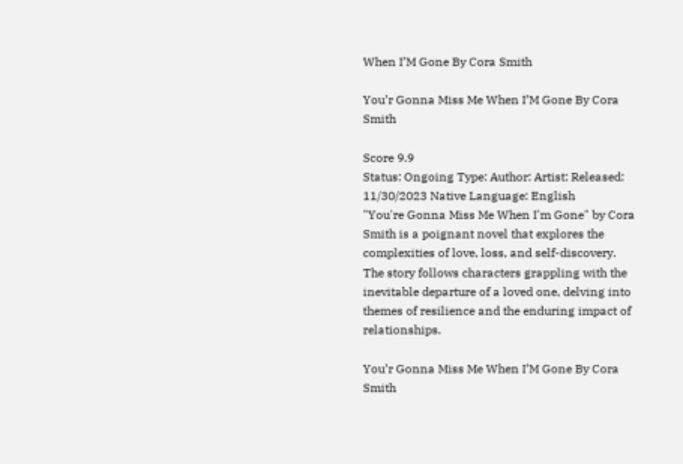When I’M Gone By Cora Smith

You’r Gonna Miss Me When I’M Gone By Cora Smith

Score 9.9
Status: Ongoing Type: Author: Artist: Released: 11/30/2023 Native Language: English
"You're Gonna Miss Me When I'm Gone" by Cora Smith is a poignant novel that explores the complexities of love, loss, and self-discovery. The story follows characters grappling with the inevitable departure of a loved one, delving into themes of resilience and the enduring impact of relationships.

You’r Gonna Miss Me When I’M Gone By Cora Smith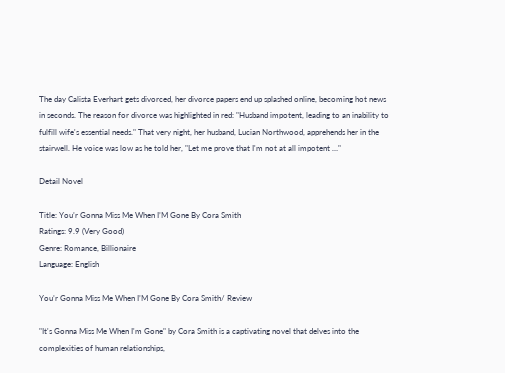The day Calista Everhart gets divorced, her divorce papers end up splashed online, becoming hot news in seconds. The reason for divorce was highlighted in red: "Husband impotent, leading to an inability to fulfill wife's essential needs." That very night, her husband, Lucian Northwood, apprehends her in the stairwell. He voice was low as he told her, "Let me prove that I'm not at all impotent …"

Detail Novel

Title: You’r Gonna Miss Me When I’M Gone By Cora Smith
Ratings: 9.9 (Very Good)
Genre: Romance, Billionaire
Language: English

You’r Gonna Miss Me When I’M Gone By Cora Smith/ Review

"It's Gonna Miss Me When I'm Gone" by Cora Smith is a captivating novel that delves into the complexities of human relationships,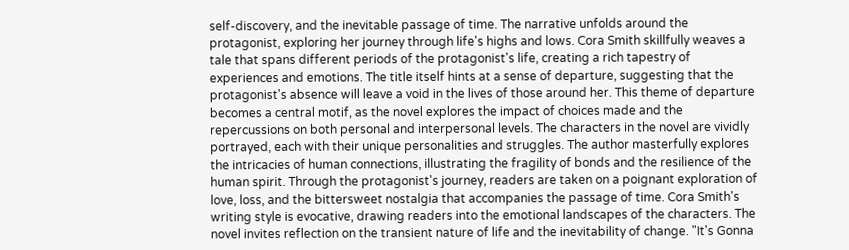self-discovery, and the inevitable passage of time. The narrative unfolds around the protagonist, exploring her journey through life's highs and lows. Cora Smith skillfully weaves a tale that spans different periods of the protagonist's life, creating a rich tapestry of experiences and emotions. The title itself hints at a sense of departure, suggesting that the protagonist's absence will leave a void in the lives of those around her. This theme of departure becomes a central motif, as the novel explores the impact of choices made and the repercussions on both personal and interpersonal levels. The characters in the novel are vividly portrayed, each with their unique personalities and struggles. The author masterfully explores the intricacies of human connections, illustrating the fragility of bonds and the resilience of the human spirit. Through the protagonist's journey, readers are taken on a poignant exploration of love, loss, and the bittersweet nostalgia that accompanies the passage of time. Cora Smith's writing style is evocative, drawing readers into the emotional landscapes of the characters. The novel invites reflection on the transient nature of life and the inevitability of change. "It's Gonna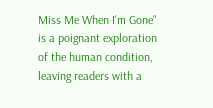Miss Me When I'm Gone" is a poignant exploration of the human condition, leaving readers with a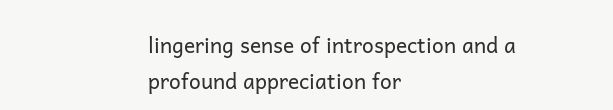lingering sense of introspection and a profound appreciation for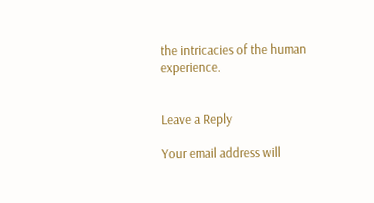the intricacies of the human experience.


Leave a Reply

Your email address will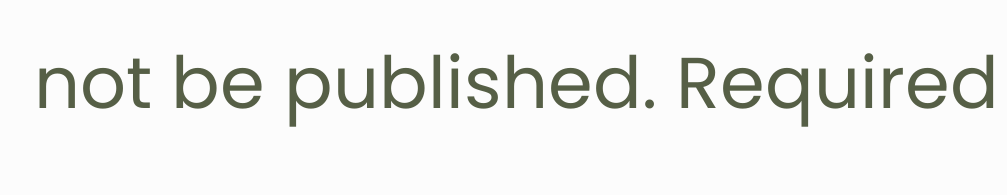not be published. Required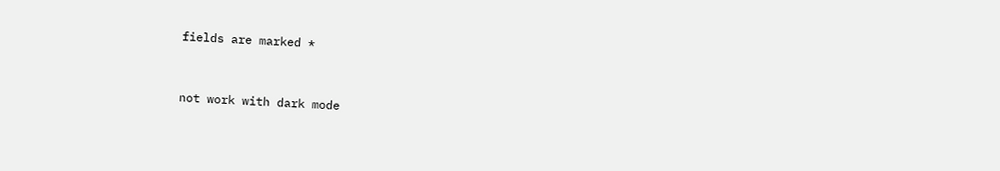fields are marked *


not work with dark mode